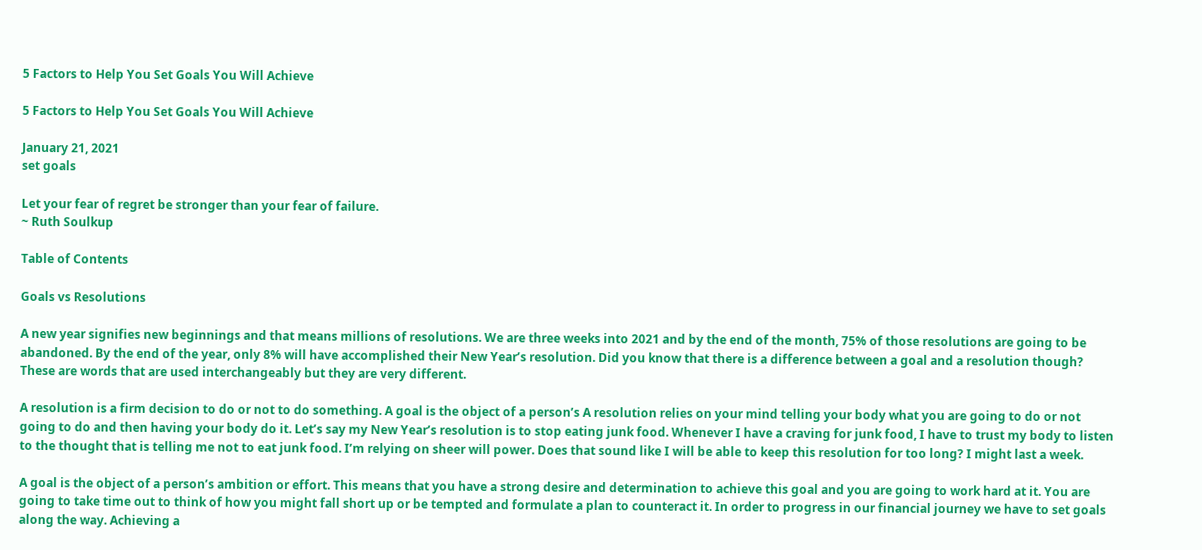5 Factors to Help You Set Goals You Will Achieve

5 Factors to Help You Set Goals You Will Achieve

January 21, 2021
set goals

Let your fear of regret be stronger than your fear of failure.
~ Ruth Soulkup

Table of Contents

Goals vs Resolutions

A new year signifies new beginnings and that means millions of resolutions. We are three weeks into 2021 and by the end of the month, 75% of those resolutions are going to be abandoned. By the end of the year, only 8% will have accomplished their New Year’s resolution. Did you know that there is a difference between a goal and a resolution though? These are words that are used interchangeably but they are very different.

A resolution is a firm decision to do or not to do something. A goal is the object of a person’s A resolution relies on your mind telling your body what you are going to do or not going to do and then having your body do it. Let’s say my New Year’s resolution is to stop eating junk food. Whenever I have a craving for junk food, I have to trust my body to listen to the thought that is telling me not to eat junk food. I’m relying on sheer will power. Does that sound like I will be able to keep this resolution for too long? I might last a week.

A goal is the object of a person’s ambition or effort. This means that you have a strong desire and determination to achieve this goal and you are going to work hard at it. You are going to take time out to think of how you might fall short up or be tempted and formulate a plan to counteract it. In order to progress in our financial journey we have to set goals along the way. Achieving a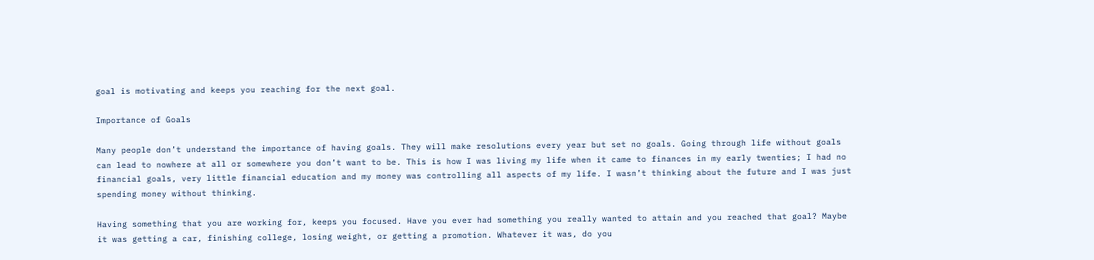goal is motivating and keeps you reaching for the next goal.

Importance of Goals

Many people don’t understand the importance of having goals. They will make resolutions every year but set no goals. Going through life without goals can lead to nowhere at all or somewhere you don’t want to be. This is how I was living my life when it came to finances in my early twenties; I had no financial goals, very little financial education and my money was controlling all aspects of my life. I wasn’t thinking about the future and I was just spending money without thinking.

Having something that you are working for, keeps you focused. Have you ever had something you really wanted to attain and you reached that goal? Maybe it was getting a car, finishing college, losing weight, or getting a promotion. Whatever it was, do you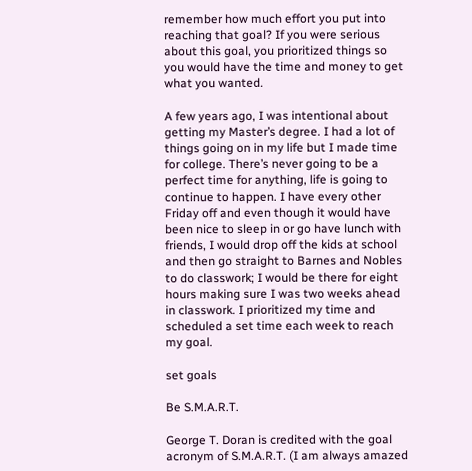remember how much effort you put into reaching that goal? If you were serious about this goal, you prioritized things so you would have the time and money to get what you wanted.

A few years ago, I was intentional about getting my Master’s degree. I had a lot of things going on in my life but I made time for college. There’s never going to be a perfect time for anything, life is going to continue to happen. I have every other Friday off and even though it would have been nice to sleep in or go have lunch with friends, I would drop off the kids at school and then go straight to Barnes and Nobles to do classwork; I would be there for eight hours making sure I was two weeks ahead in classwork. I prioritized my time and scheduled a set time each week to reach my goal.

set goals

Be S.M.A.R.T.

George T. Doran is credited with the goal acronym of S.M.A.R.T. (I am always amazed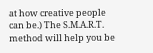at how creative people can be.) The S.M.A.R.T. method will help you be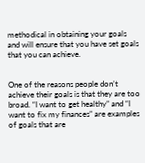methodical in obtaining your goals and will ensure that you have set goals that you can achieve.


One of the reasons people don’t achieve their goals is that they are too broad. “I want to get healthy” and “I want to fix my finances” are examples of goals that are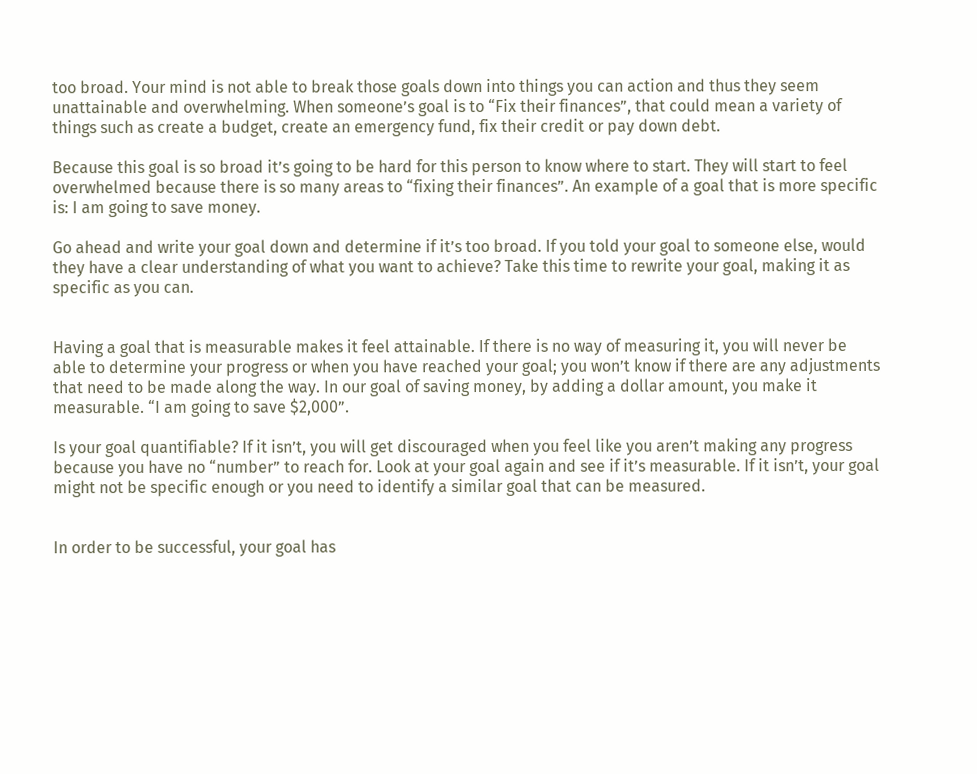too broad. Your mind is not able to break those goals down into things you can action and thus they seem unattainable and overwhelming. When someone’s goal is to “Fix their finances”, that could mean a variety of things such as create a budget, create an emergency fund, fix their credit or pay down debt.

Because this goal is so broad it’s going to be hard for this person to know where to start. They will start to feel overwhelmed because there is so many areas to “fixing their finances”. An example of a goal that is more specific is: I am going to save money.

Go ahead and write your goal down and determine if it’s too broad. If you told your goal to someone else, would they have a clear understanding of what you want to achieve? Take this time to rewrite your goal, making it as specific as you can.


Having a goal that is measurable makes it feel attainable. If there is no way of measuring it, you will never be able to determine your progress or when you have reached your goal; you won’t know if there are any adjustments that need to be made along the way. In our goal of saving money, by adding a dollar amount, you make it measurable. “I am going to save $2,000”.

Is your goal quantifiable? If it isn’t, you will get discouraged when you feel like you aren’t making any progress because you have no “number” to reach for. Look at your goal again and see if it’s measurable. If it isn’t, your goal might not be specific enough or you need to identify a similar goal that can be measured.


In order to be successful, your goal has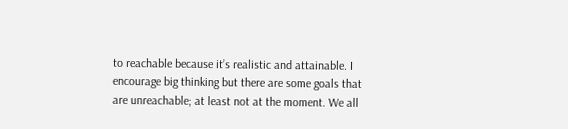to reachable because it’s realistic and attainable. I encourage big thinking but there are some goals that are unreachable; at least not at the moment. We all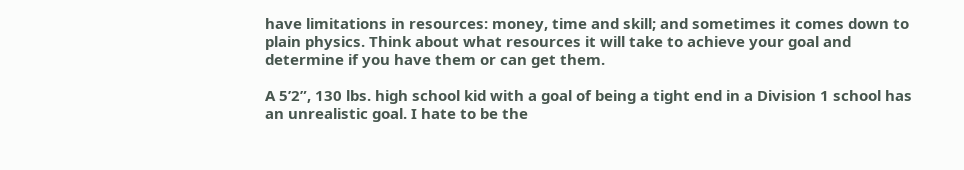have limitations in resources: money, time and skill; and sometimes it comes down to plain physics. Think about what resources it will take to achieve your goal and determine if you have them or can get them.

A 5’2”, 130 lbs. high school kid with a goal of being a tight end in a Division 1 school has an unrealistic goal. I hate to be the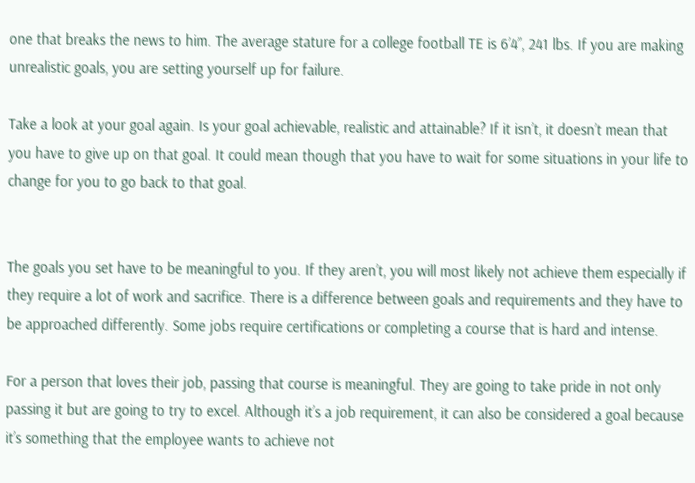one that breaks the news to him. The average stature for a college football TE is 6’4”, 241 lbs. If you are making unrealistic goals, you are setting yourself up for failure.

Take a look at your goal again. Is your goal achievable, realistic and attainable? If it isn’t, it doesn’t mean that you have to give up on that goal. It could mean though that you have to wait for some situations in your life to change for you to go back to that goal.


The goals you set have to be meaningful to you. If they aren’t, you will most likely not achieve them especially if they require a lot of work and sacrifice. There is a difference between goals and requirements and they have to be approached differently. Some jobs require certifications or completing a course that is hard and intense.

For a person that loves their job, passing that course is meaningful. They are going to take pride in not only passing it but are going to try to excel. Although it’s a job requirement, it can also be considered a goal because it’s something that the employee wants to achieve not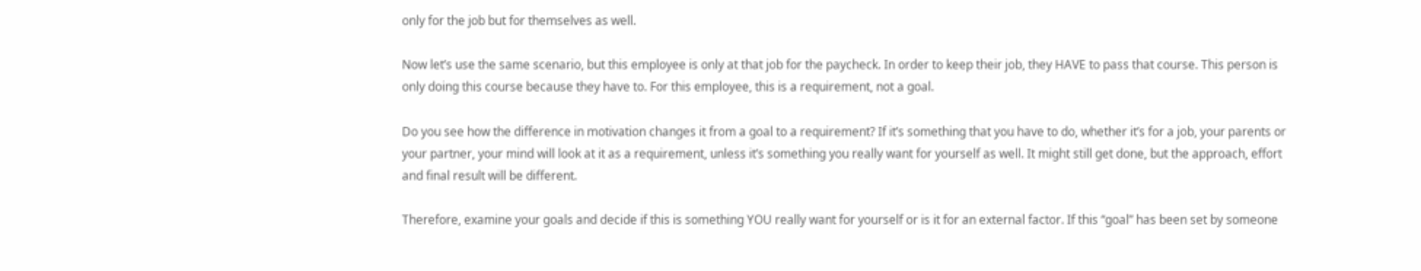only for the job but for themselves as well.

Now let’s use the same scenario, but this employee is only at that job for the paycheck. In order to keep their job, they HAVE to pass that course. This person is only doing this course because they have to. For this employee, this is a requirement, not a goal.

Do you see how the difference in motivation changes it from a goal to a requirement? If it’s something that you have to do, whether it’s for a job, your parents or your partner, your mind will look at it as a requirement, unless it’s something you really want for yourself as well. It might still get done, but the approach, effort and final result will be different.

Therefore, examine your goals and decide if this is something YOU really want for yourself or is it for an external factor. If this “goal” has been set by someone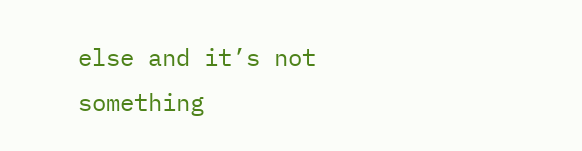else and it’s not something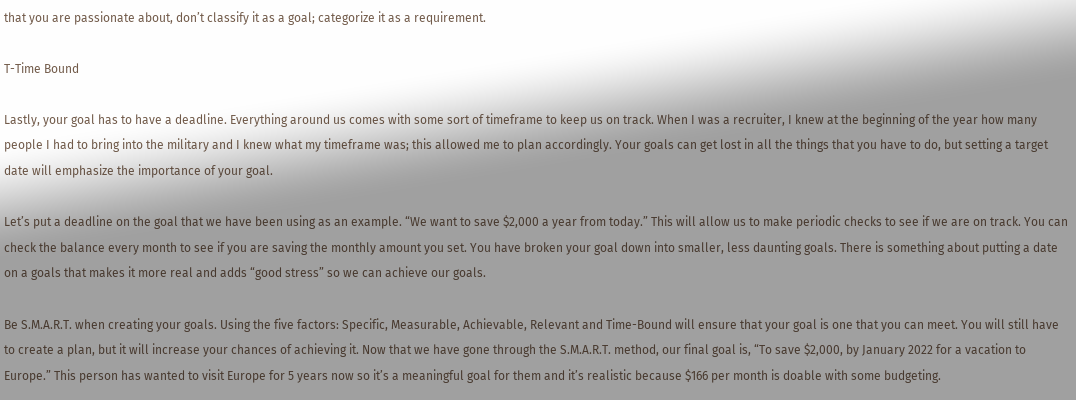that you are passionate about, don’t classify it as a goal; categorize it as a requirement.

T-Time Bound

Lastly, your goal has to have a deadline. Everything around us comes with some sort of timeframe to keep us on track. When I was a recruiter, I knew at the beginning of the year how many people I had to bring into the military and I knew what my timeframe was; this allowed me to plan accordingly. Your goals can get lost in all the things that you have to do, but setting a target date will emphasize the importance of your goal.

Let’s put a deadline on the goal that we have been using as an example. “We want to save $2,000 a year from today.” This will allow us to make periodic checks to see if we are on track. You can check the balance every month to see if you are saving the monthly amount you set. You have broken your goal down into smaller, less daunting goals. There is something about putting a date on a goals that makes it more real and adds “good stress” so we can achieve our goals.

Be S.M.A.R.T. when creating your goals. Using the five factors: Specific, Measurable, Achievable, Relevant and Time-Bound will ensure that your goal is one that you can meet. You will still have to create a plan, but it will increase your chances of achieving it. Now that we have gone through the S.M.A.R.T. method, our final goal is, “To save $2,000, by January 2022 for a vacation to Europe.” This person has wanted to visit Europe for 5 years now so it’s a meaningful goal for them and it’s realistic because $166 per month is doable with some budgeting.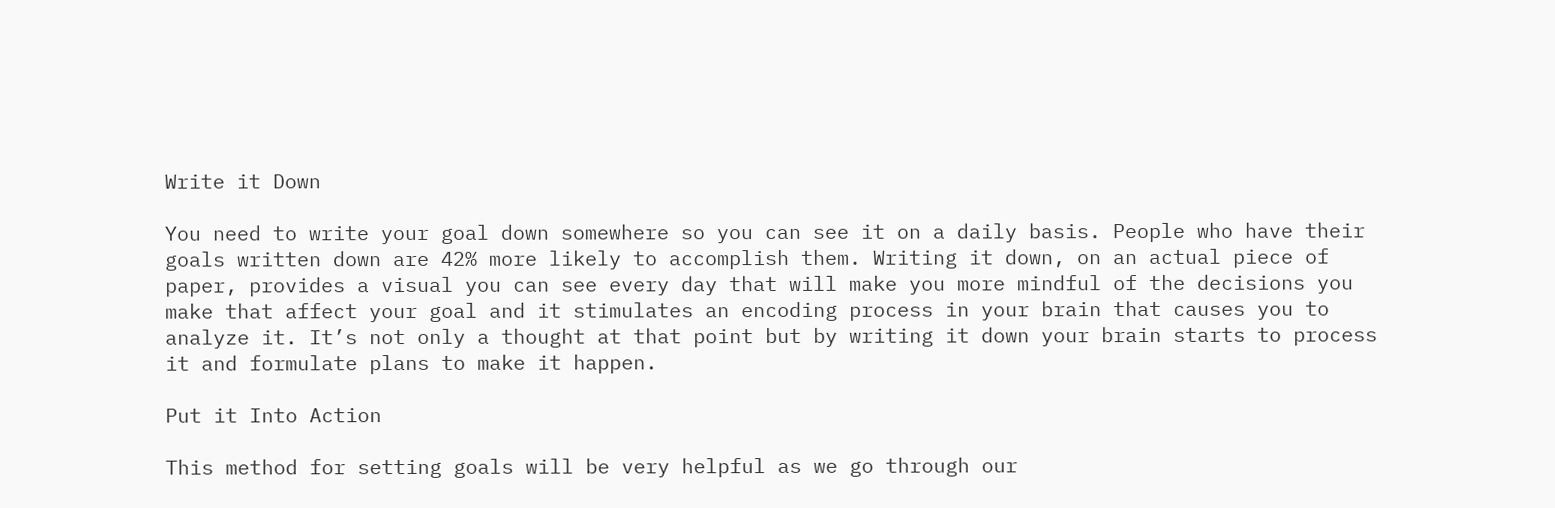Write it Down

You need to write your goal down somewhere so you can see it on a daily basis. People who have their goals written down are 42% more likely to accomplish them. Writing it down, on an actual piece of paper, provides a visual you can see every day that will make you more mindful of the decisions you make that affect your goal and it stimulates an encoding process in your brain that causes you to analyze it. It’s not only a thought at that point but by writing it down your brain starts to process it and formulate plans to make it happen.

Put it Into Action

This method for setting goals will be very helpful as we go through our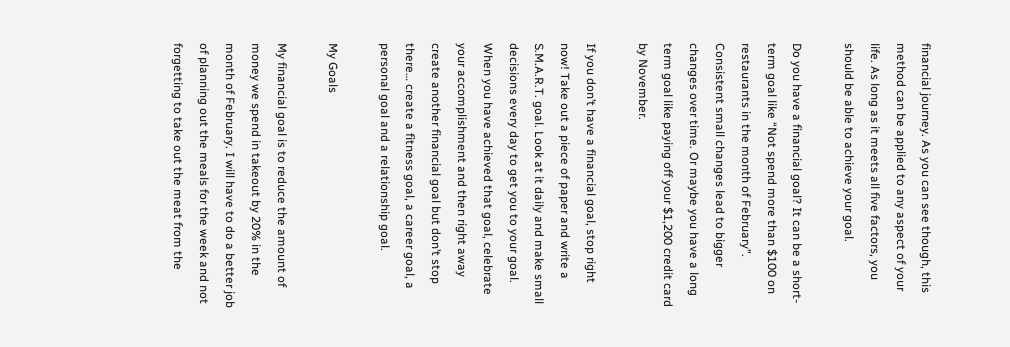financial journey. As you can see though, this method can be applied to any aspect of your life. As long as it meets all five factors, you should be able to achieve your goal.

Do you have a financial goal? It can be a short-term goal like “Not spend more than $100 on restaurants in the month of February”. Consistent small changes lead to bigger changes over time. Or maybe you have a long term goal like paying off your $1,200 credit card by November.

If you don’t have a financial goal, stop right now! Take out a piece of paper and write a S.M.A.R.T. goal. Look at it daily and make small decisions every day to get you to your goal. When you have achieved that goal, celebrate your accomplishment and then right away create another financial goal but don’t stop there… create a fitness goal, a career goal, a personal goal and a relationship goal.

My Goals

My financial goal is to reduce the amount of money we spend in takeout by 20% in the month of February. I will have to do a better job of planning out the meals for the week and not forgetting to take out the meat from the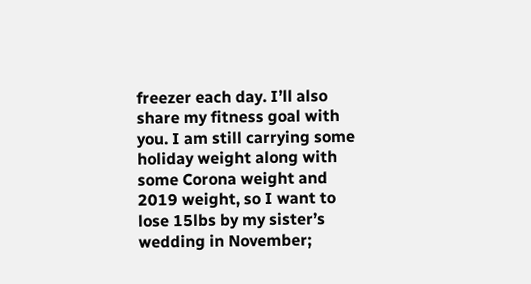freezer each day. I’ll also share my fitness goal with you. I am still carrying some holiday weight along with some Corona weight and 2019 weight, so I want to lose 15lbs by my sister’s wedding in November;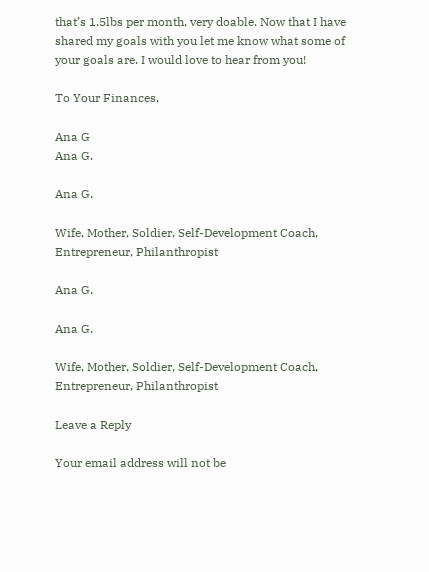that’s 1.5lbs per month, very doable. Now that I have shared my goals with you let me know what some of your goals are. I would love to hear from you!

To Your Finances,

Ana G
Ana G.

Ana G.

Wife, Mother, Soldier, Self-Development Coach, Entrepreneur, Philanthropist

Ana G.

Ana G.

Wife, Mother, Soldier, Self-Development Coach, Entrepreneur, Philanthropist

Leave a Reply

Your email address will not be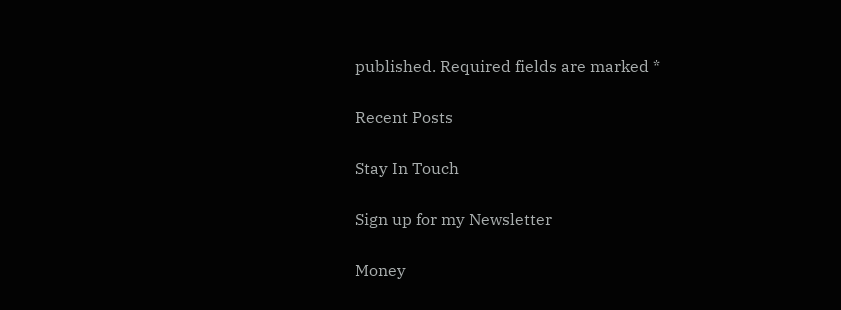published. Required fields are marked *

Recent Posts

Stay In Touch

Sign up for my Newsletter

Money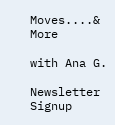Moves....& More

with Ana G.

Newsletter Signup